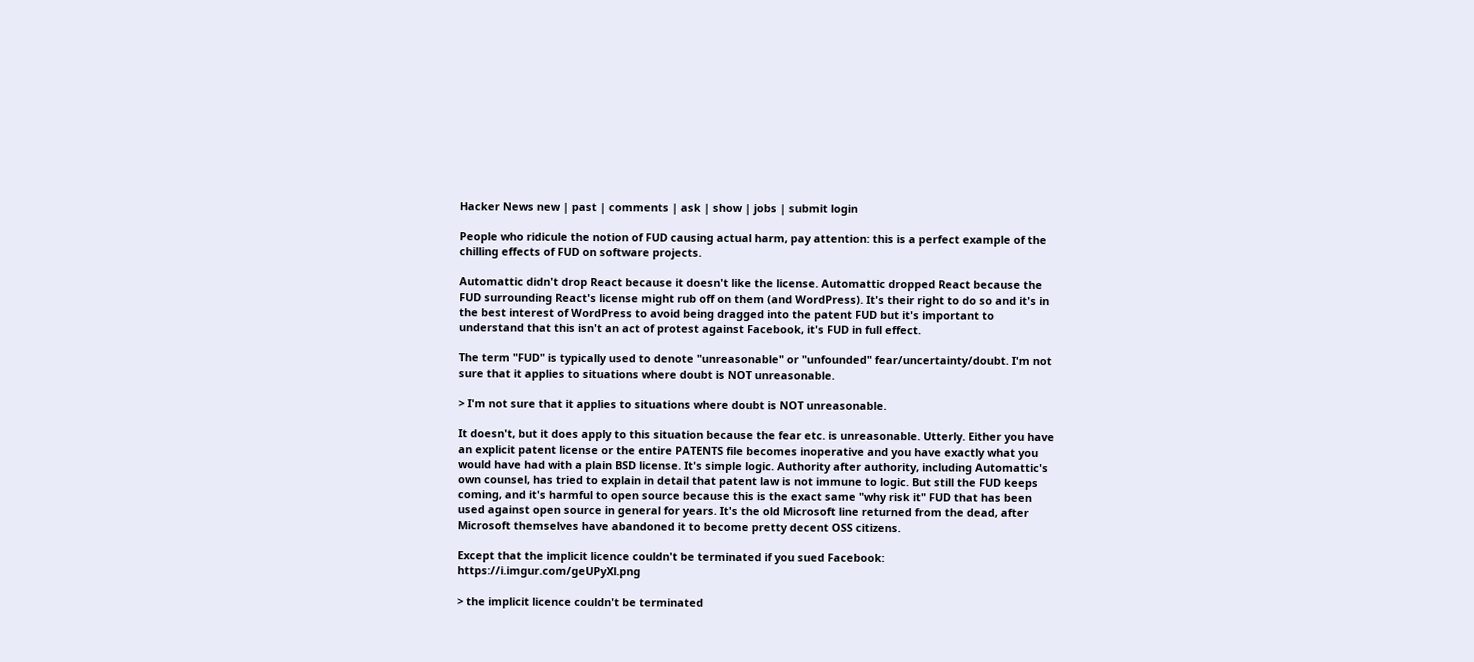Hacker News new | past | comments | ask | show | jobs | submit login

People who ridicule the notion of FUD causing actual harm, pay attention: this is a perfect example of the chilling effects of FUD on software projects.

Automattic didn't drop React because it doesn't like the license. Automattic dropped React because the FUD surrounding React's license might rub off on them (and WordPress). It's their right to do so and it's in the best interest of WordPress to avoid being dragged into the patent FUD but it's important to understand that this isn't an act of protest against Facebook, it's FUD in full effect.

The term "FUD" is typically used to denote "unreasonable" or "unfounded" fear/uncertainty/doubt. I'm not sure that it applies to situations where doubt is NOT unreasonable.

> I'm not sure that it applies to situations where doubt is NOT unreasonable.

It doesn't, but it does apply to this situation because the fear etc. is unreasonable. Utterly. Either you have an explicit patent license or the entire PATENTS file becomes inoperative and you have exactly what you would have had with a plain BSD license. It's simple logic. Authority after authority, including Automattic's own counsel, has tried to explain in detail that patent law is not immune to logic. But still the FUD keeps coming, and it's harmful to open source because this is the exact same "why risk it" FUD that has been used against open source in general for years. It's the old Microsoft line returned from the dead, after Microsoft themselves have abandoned it to become pretty decent OSS citizens.

Except that the implicit licence couldn't be terminated if you sued Facebook: https://i.imgur.com/geUPyXl.png

> the implicit licence couldn't be terminated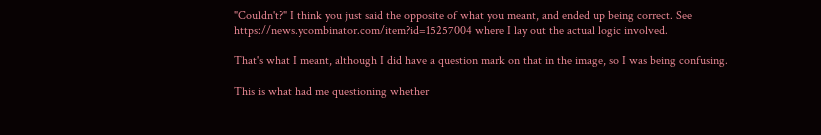"Couldn't?" I think you just said the opposite of what you meant, and ended up being correct. See https://news.ycombinator.com/item?id=15257004 where I lay out the actual logic involved.

That's what I meant, although I did have a question mark on that in the image, so I was being confusing.

This is what had me questioning whether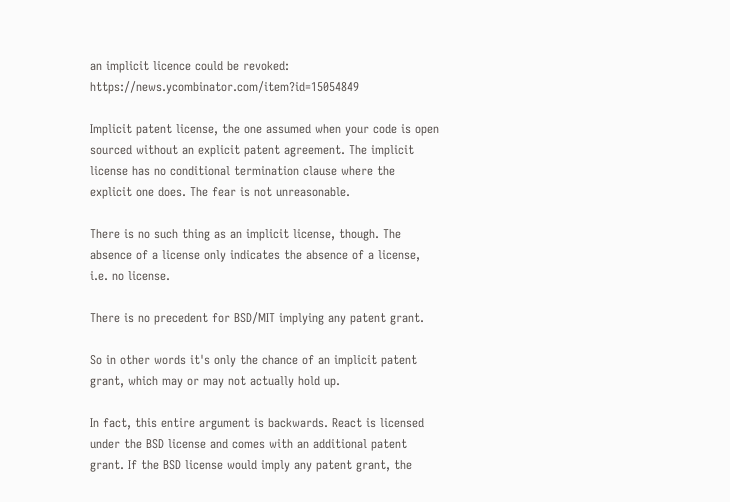an implicit licence could be revoked: https://news.ycombinator.com/item?id=15054849

Implicit patent license, the one assumed when your code is open sourced without an explicit patent agreement. The implicit license has no conditional termination clause where the explicit one does. The fear is not unreasonable.

There is no such thing as an implicit license, though. The absence of a license only indicates the absence of a license, i.e. no license.

There is no precedent for BSD/MIT implying any patent grant.

So in other words it's only the chance of an implicit patent grant, which may or may not actually hold up.

In fact, this entire argument is backwards. React is licensed under the BSD license and comes with an additional patent grant. If the BSD license would imply any patent grant, the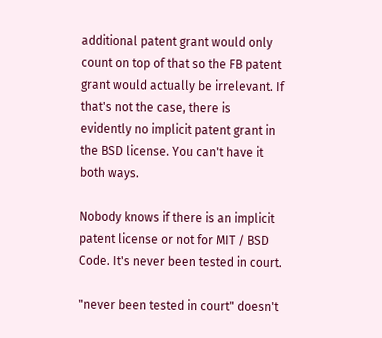additional patent grant would only count on top of that so the FB patent grant would actually be irrelevant. If that's not the case, there is evidently no implicit patent grant in the BSD license. You can't have it both ways.

Nobody knows if there is an implicit patent license or not for MIT / BSD Code. It's never been tested in court.

"never been tested in court" doesn't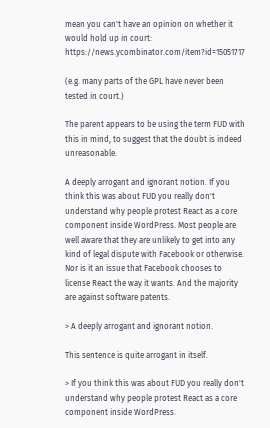mean you can't have an opinion on whether it would hold up in court: https://news.ycombinator.com/item?id=15051717

(e.g. many parts of the GPL have never been tested in court.)

The parent appears to be using the term FUD with this in mind, to suggest that the doubt is indeed unreasonable.

A deeply arrogant and ignorant notion. If you think this was about FUD you really don't understand why people protest React as a core component inside WordPress. Most people are well aware that they are unlikely to get into any kind of legal dispute with Facebook or otherwise. Nor is it an issue that Facebook chooses to license React the way it wants. And the majority are against software patents.

> A deeply arrogant and ignorant notion.

This sentence is quite arrogant in itself.

> If you think this was about FUD you really don't understand why people protest React as a core component inside WordPress.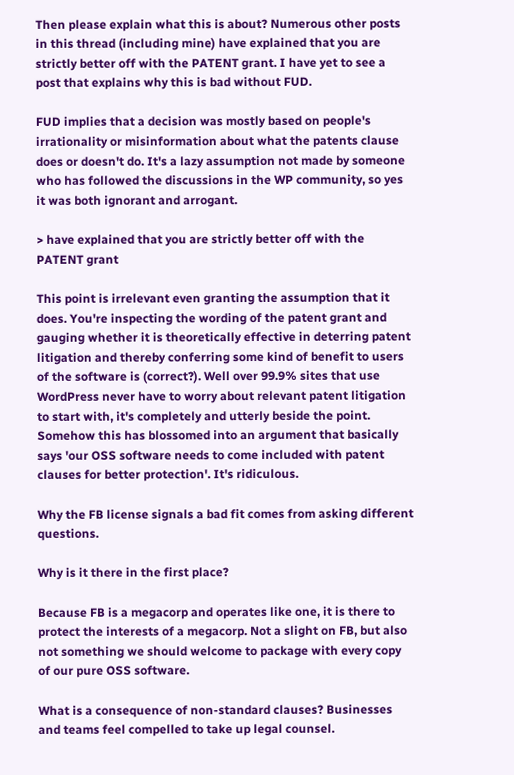Then please explain what this is about? Numerous other posts in this thread (including mine) have explained that you are strictly better off with the PATENT grant. I have yet to see a post that explains why this is bad without FUD.

FUD implies that a decision was mostly based on people's irrationality or misinformation about what the patents clause does or doesn't do. It's a lazy assumption not made by someone who has followed the discussions in the WP community, so yes it was both ignorant and arrogant.

> have explained that you are strictly better off with the PATENT grant

This point is irrelevant even granting the assumption that it does. You're inspecting the wording of the patent grant and gauging whether it is theoretically effective in deterring patent litigation and thereby conferring some kind of benefit to users of the software is (correct?). Well over 99.9% sites that use WordPress never have to worry about relevant patent litigation to start with, it's completely and utterly beside the point. Somehow this has blossomed into an argument that basically says 'our OSS software needs to come included with patent clauses for better protection'. It's ridiculous.

Why the FB license signals a bad fit comes from asking different questions.

Why is it there in the first place?

Because FB is a megacorp and operates like one, it is there to protect the interests of a megacorp. Not a slight on FB, but also not something we should welcome to package with every copy of our pure OSS software.

What is a consequence of non-standard clauses? Businesses and teams feel compelled to take up legal counsel.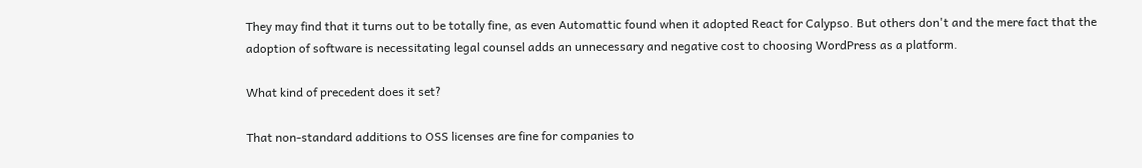They may find that it turns out to be totally fine, as even Automattic found when it adopted React for Calypso. But others don't and the mere fact that the adoption of software is necessitating legal counsel adds an unnecessary and negative cost to choosing WordPress as a platform.

What kind of precedent does it set?

That non-standard additions to OSS licenses are fine for companies to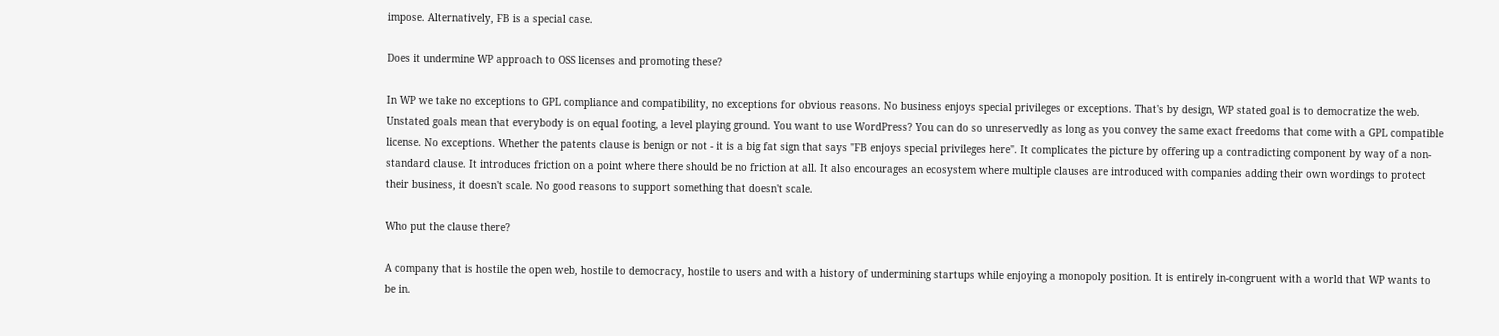impose. Alternatively, FB is a special case.

Does it undermine WP approach to OSS licenses and promoting these?

In WP we take no exceptions to GPL compliance and compatibility, no exceptions for obvious reasons. No business enjoys special privileges or exceptions. That's by design, WP stated goal is to democratize the web. Unstated goals mean that everybody is on equal footing, a level playing ground. You want to use WordPress? You can do so unreservedly as long as you convey the same exact freedoms that come with a GPL compatible license. No exceptions. Whether the patents clause is benign or not - it is a big fat sign that says "FB enjoys special privileges here". It complicates the picture by offering up a contradicting component by way of a non-standard clause. It introduces friction on a point where there should be no friction at all. It also encourages an ecosystem where multiple clauses are introduced with companies adding their own wordings to protect their business, it doesn't scale. No good reasons to support something that doesn't scale.

Who put the clause there?

A company that is hostile the open web, hostile to democracy, hostile to users and with a history of undermining startups while enjoying a monopoly position. It is entirely in-congruent with a world that WP wants to be in.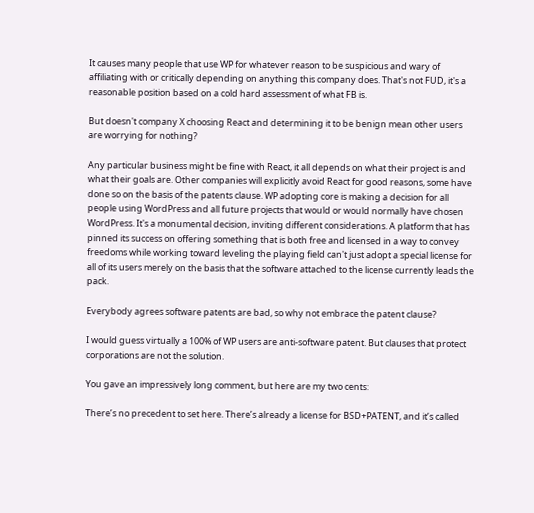It causes many people that use WP for whatever reason to be suspicious and wary of affiliating with or critically depending on anything this company does. That's not FUD, it's a reasonable position based on a cold hard assessment of what FB is.

But doesn't company X choosing React and determining it to be benign mean other users are worrying for nothing?

Any particular business might be fine with React, it all depends on what their project is and what their goals are. Other companies will explicitly avoid React for good reasons, some have done so on the basis of the patents clause. WP adopting core is making a decision for all people using WordPress and all future projects that would or would normally have chosen WordPress. It's a monumental decision, inviting different considerations. A platform that has pinned its success on offering something that is both free and licensed in a way to convey freedoms while working toward leveling the playing field can't just adopt a special license for all of its users merely on the basis that the software attached to the license currently leads the pack.

Everybody agrees software patents are bad, so why not embrace the patent clause?

I would guess virtually a 100% of WP users are anti-software patent. But clauses that protect corporations are not the solution.

You gave an impressively long comment, but here are my two cents:

There’s no precedent to set here. There’s already a license for BSD+PATENT, and it’s called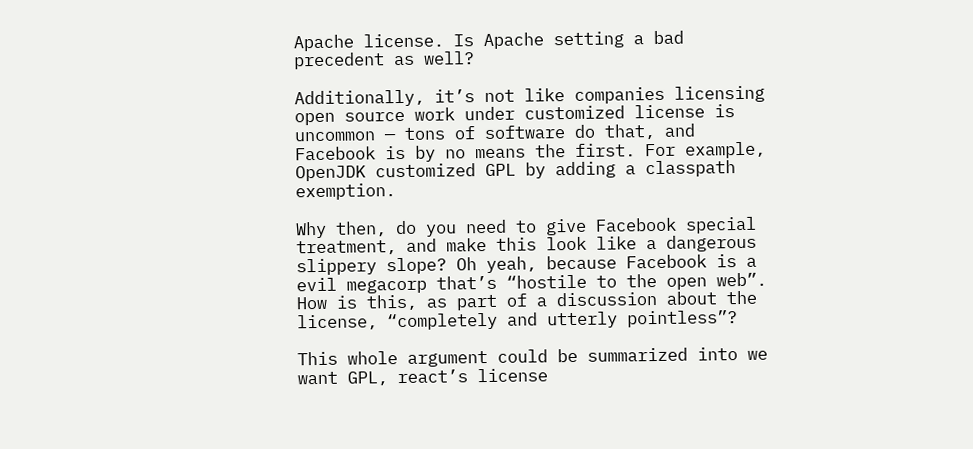Apache license. Is Apache setting a bad precedent as well?

Additionally, it’s not like companies licensing open source work under customized license is uncommon — tons of software do that, and Facebook is by no means the first. For example, OpenJDK customized GPL by adding a classpath exemption.

Why then, do you need to give Facebook special treatment, and make this look like a dangerous slippery slope? Oh yeah, because Facebook is a evil megacorp that’s “hostile to the open web”. How is this, as part of a discussion about the license, “completely and utterly pointless”?

This whole argument could be summarized into we want GPL, react’s license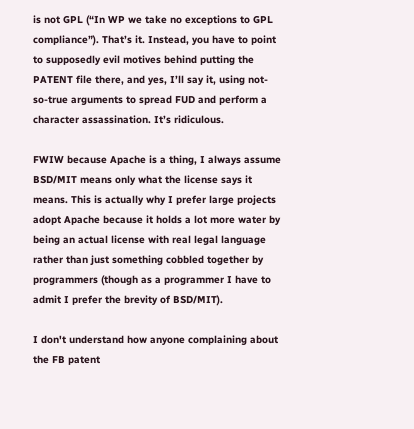is not GPL (“In WP we take no exceptions to GPL compliance”). That’s it. Instead, you have to point to supposedly evil motives behind putting the PATENT file there, and yes, I’ll say it, using not-so-true arguments to spread FUD and perform a character assassination. It’s ridiculous.

FWIW because Apache is a thing, I always assume BSD/MIT means only what the license says it means. This is actually why I prefer large projects adopt Apache because it holds a lot more water by being an actual license with real legal language rather than just something cobbled together by programmers (though as a programmer I have to admit I prefer the brevity of BSD/MIT).

I don't understand how anyone complaining about the FB patent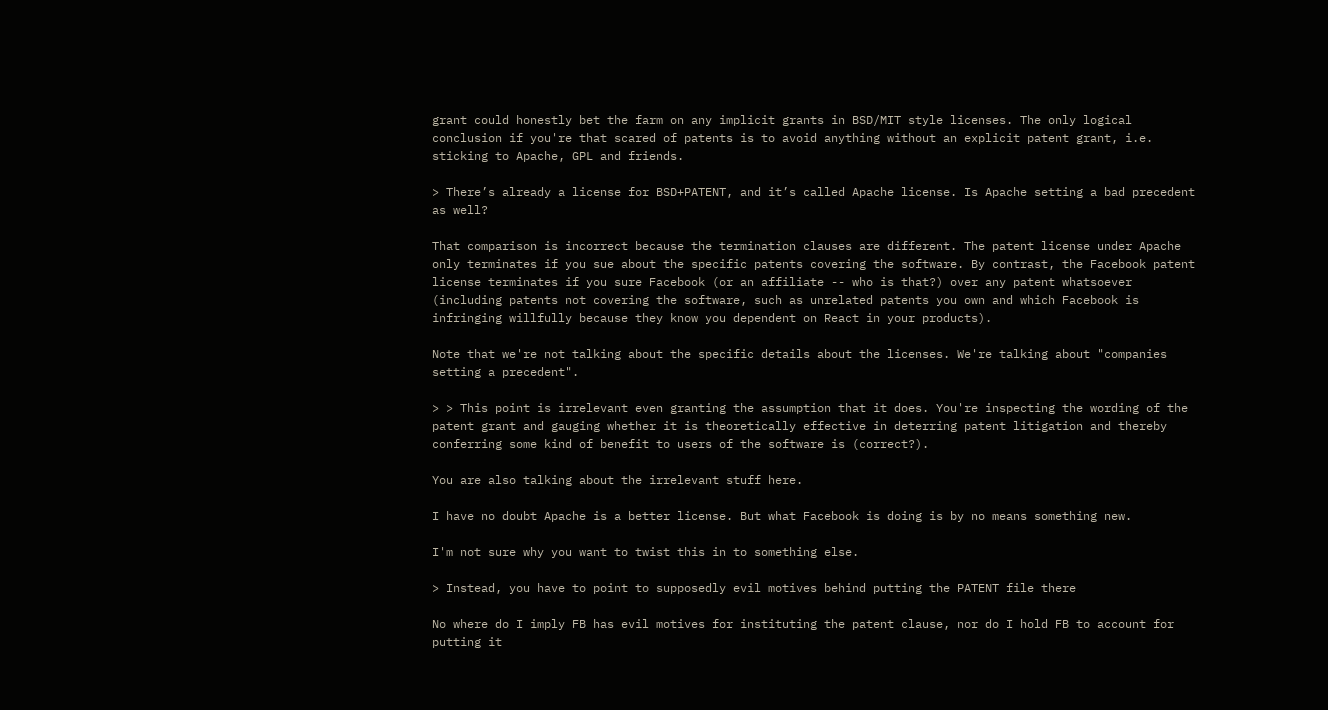grant could honestly bet the farm on any implicit grants in BSD/MIT style licenses. The only logical conclusion if you're that scared of patents is to avoid anything without an explicit patent grant, i.e. sticking to Apache, GPL and friends.

> There’s already a license for BSD+PATENT, and it’s called Apache license. Is Apache setting a bad precedent as well?

That comparison is incorrect because the termination clauses are different. The patent license under Apache only terminates if you sue about the specific patents covering the software. By contrast, the Facebook patent license terminates if you sure Facebook (or an affiliate -- who is that?) over any patent whatsoever (including patents not covering the software, such as unrelated patents you own and which Facebook is infringing willfully because they know you dependent on React in your products).

Note that we're not talking about the specific details about the licenses. We're talking about "companies setting a precedent".

> > This point is irrelevant even granting the assumption that it does. You're inspecting the wording of the patent grant and gauging whether it is theoretically effective in deterring patent litigation and thereby conferring some kind of benefit to users of the software is (correct?).

You are also talking about the irrelevant stuff here.

I have no doubt Apache is a better license. But what Facebook is doing is by no means something new.

I'm not sure why you want to twist this in to something else.

> Instead, you have to point to supposedly evil motives behind putting the PATENT file there

No where do I imply FB has evil motives for instituting the patent clause, nor do I hold FB to account for putting it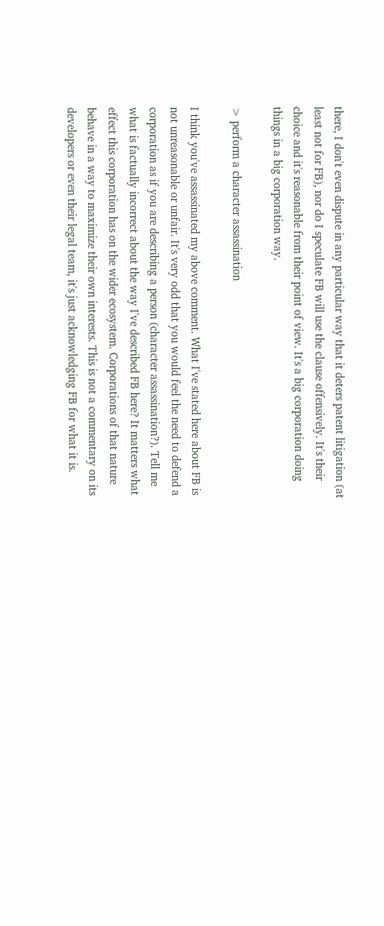there, I don't even dispute in any particular way that it deters patent litigation (at least not for FB), nor do I speculate FB will use the clause offensively. It's their choice and it's reasonable from their point of view. It's a big corporation doing things in a big corporation way.

> perform a character assassination

I think you've assassinated my above comment. What I've stated here about FB is not unreasonable or unfair. It's very odd that you would feel the need to defend a corporation as if you are describing a person (character assassination?). Tell me what is factually incorrect about the way I've described FB here? It matters what effect this corporation has on the wider ecosystem. Corporations of that nature behave in a way to maximize their own interests. This is not a commentary on its developers or even their legal team, it's just acknowledging FB for what it is.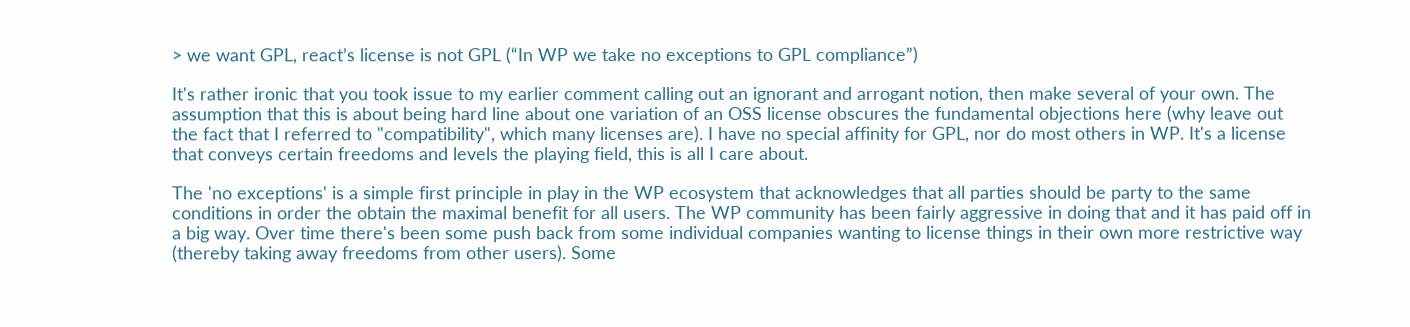> we want GPL, react’s license is not GPL (“In WP we take no exceptions to GPL compliance”)

It's rather ironic that you took issue to my earlier comment calling out an ignorant and arrogant notion, then make several of your own. The assumption that this is about being hard line about one variation of an OSS license obscures the fundamental objections here (why leave out the fact that I referred to "compatibility", which many licenses are). I have no special affinity for GPL, nor do most others in WP. It's a license that conveys certain freedoms and levels the playing field, this is all I care about.

The 'no exceptions' is a simple first principle in play in the WP ecosystem that acknowledges that all parties should be party to the same conditions in order the obtain the maximal benefit for all users. The WP community has been fairly aggressive in doing that and it has paid off in a big way. Over time there's been some push back from some individual companies wanting to license things in their own more restrictive way (thereby taking away freedoms from other users). Some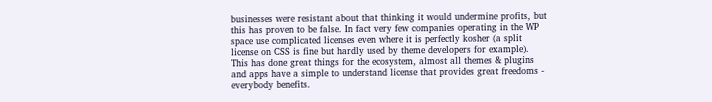businesses were resistant about that thinking it would undermine profits, but this has proven to be false. In fact very few companies operating in the WP space use complicated licenses even where it is perfectly kosher (a split license on CSS is fine but hardly used by theme developers for example). This has done great things for the ecosystem, almost all themes & plugins and apps have a simple to understand license that provides great freedoms - everybody benefits.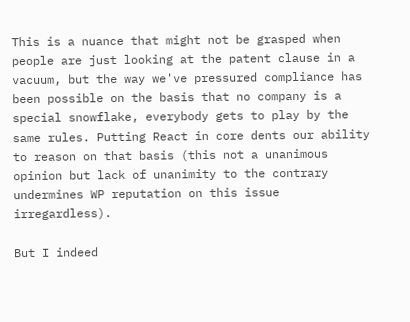This is a nuance that might not be grasped when people are just looking at the patent clause in a vacuum, but the way we've pressured compliance has been possible on the basis that no company is a special snowflake, everybody gets to play by the same rules. Putting React in core dents our ability to reason on that basis (this not a unanimous opinion but lack of unanimity to the contrary undermines WP reputation on this issue irregardless).

But I indeed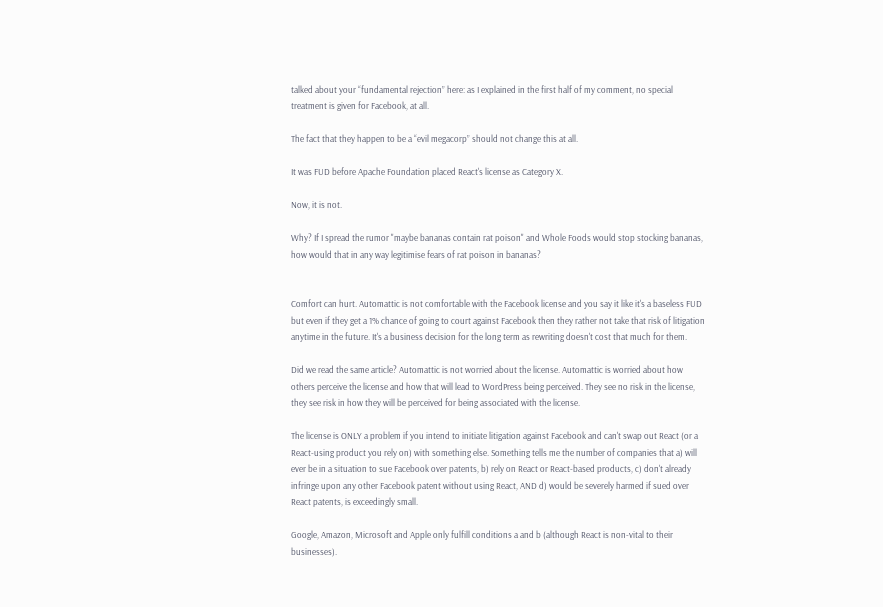talked about your “fundamental rejection” here: as I explained in the first half of my comment, no special treatment is given for Facebook, at all.

The fact that they happen to be a “evil megacorp” should not change this at all.

It was FUD before Apache Foundation placed React's license as Category X.

Now, it is not.

Why? If I spread the rumor "maybe bananas contain rat poison" and Whole Foods would stop stocking bananas, how would that in any way legitimise fears of rat poison in bananas?


Comfort can hurt. Automattic is not comfortable with the Facebook license and you say it like it's a baseless FUD but even if they get a 1% chance of going to court against Facebook then they rather not take that risk of litigation anytime in the future. It's a business decision for the long term as rewriting doesn't cost that much for them.

Did we read the same article? Automattic is not worried about the license. Automattic is worried about how others perceive the license and how that will lead to WordPress being perceived. They see no risk in the license, they see risk in how they will be perceived for being associated with the license.

The license is ONLY a problem if you intend to initiate litigation against Facebook and can't swap out React (or a React-using product you rely on) with something else. Something tells me the number of companies that a) will ever be in a situation to sue Facebook over patents, b) rely on React or React-based products, c) don't already infringe upon any other Facebook patent without using React, AND d) would be severely harmed if sued over React patents, is exceedingly small.

Google, Amazon, Microsoft and Apple only fulfill conditions a and b (although React is non-vital to their businesses).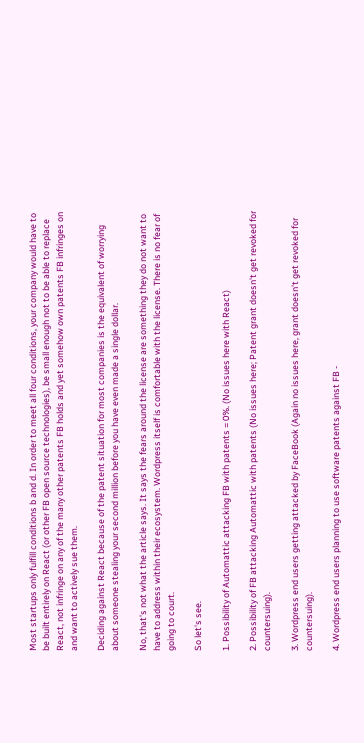Most startups only fulfill conditions b and d. In order to meet all four conditions, your company would have to be built entirely on React (or other FB open source technologies), be small enough not to be able to replace React, not infringe on any of the many other patents FB holds and yet somehow own patents FB infringes on and want to actively sue them.

Deciding against React because of the patent situation for most companies is the equivalent of worrying about someone stealing your second million before you have even made a single dollar.

No, that's not what the article says. It says the fears around the license are something they do not want to have to address within their ecosystem. Wordpress itself is comfortable with the license. There is no fear of going to court.

So let's see.

1. Possibility of Automattic attacking FB with patents = 0%. (No issues here with React)

2. Possibility of FB attacking Automattic with patents (No issues here; Patent grant doesn't get revoked for countersuing).

3. Wordpress end users getting attacked by FaceBook (Again no issues here, grant doesn't get revoked for countersuing).

4. Wordpress end users planning to use software patents against FB -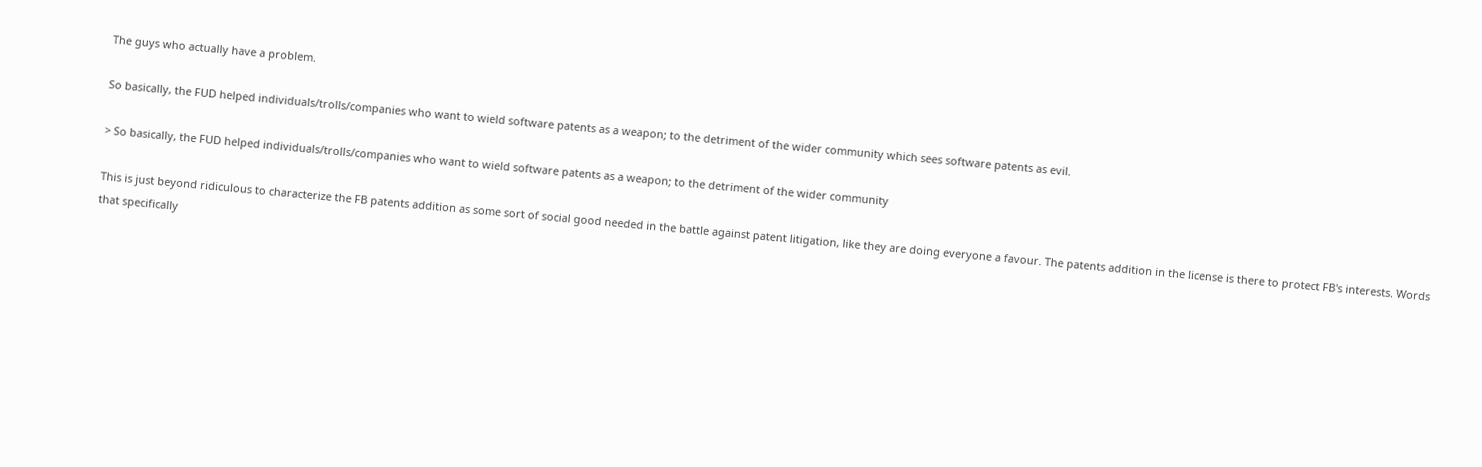The guys who actually have a problem.

So basically, the FUD helped individuals/trolls/companies who want to wield software patents as a weapon; to the detriment of the wider community which sees software patents as evil.

> So basically, the FUD helped individuals/trolls/companies who want to wield software patents as a weapon; to the detriment of the wider community

This is just beyond ridiculous to characterize the FB patents addition as some sort of social good needed in the battle against patent litigation, like they are doing everyone a favour. The patents addition in the license is there to protect FB's interests. Words that specifically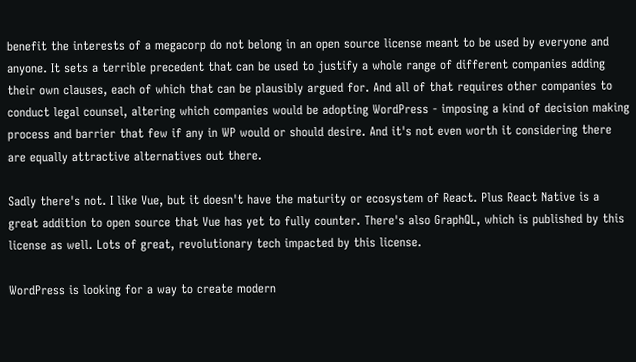benefit the interests of a megacorp do not belong in an open source license meant to be used by everyone and anyone. It sets a terrible precedent that can be used to justify a whole range of different companies adding their own clauses, each of which that can be plausibly argued for. And all of that requires other companies to conduct legal counsel, altering which companies would be adopting WordPress - imposing a kind of decision making process and barrier that few if any in WP would or should desire. And it's not even worth it considering there are equally attractive alternatives out there.

Sadly there's not. I like Vue, but it doesn't have the maturity or ecosystem of React. Plus React Native is a great addition to open source that Vue has yet to fully counter. There's also GraphQL, which is published by this license as well. Lots of great, revolutionary tech impacted by this license.

WordPress is looking for a way to create modern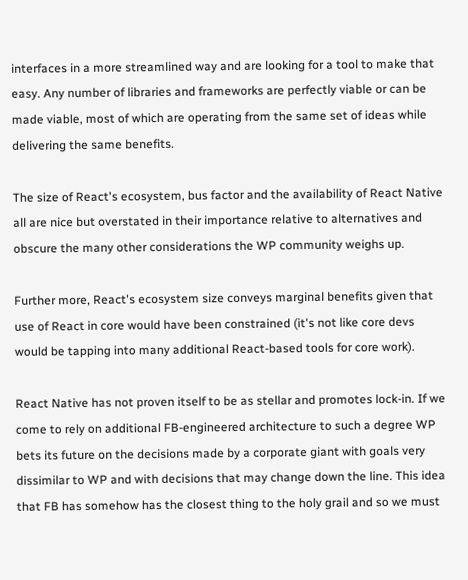interfaces in a more streamlined way and are looking for a tool to make that easy. Any number of libraries and frameworks are perfectly viable or can be made viable, most of which are operating from the same set of ideas while delivering the same benefits.

The size of React's ecosystem, bus factor and the availability of React Native all are nice but overstated in their importance relative to alternatives and obscure the many other considerations the WP community weighs up.

Further more, React's ecosystem size conveys marginal benefits given that use of React in core would have been constrained (it's not like core devs would be tapping into many additional React-based tools for core work).

React Native has not proven itself to be as stellar and promotes lock-in. If we come to rely on additional FB-engineered architecture to such a degree WP bets its future on the decisions made by a corporate giant with goals very dissimilar to WP and with decisions that may change down the line. This idea that FB has somehow has the closest thing to the holy grail and so we must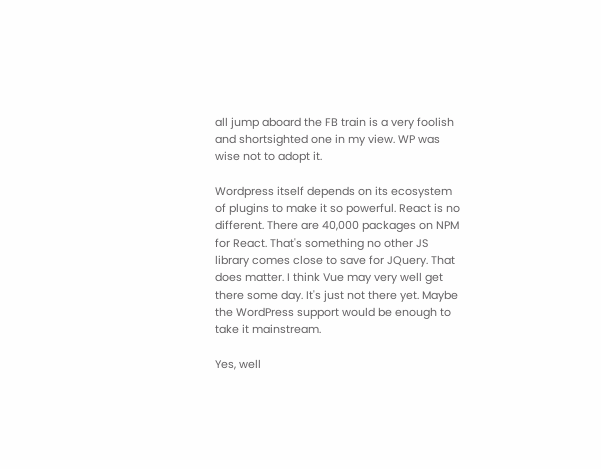all jump aboard the FB train is a very foolish and shortsighted one in my view. WP was wise not to adopt it.

Wordpress itself depends on its ecosystem of plugins to make it so powerful. React is no different. There are 40,000 packages on NPM for React. That's something no other JS library comes close to save for JQuery. That does matter. I think Vue may very well get there some day. It's just not there yet. Maybe the WordPress support would be enough to take it mainstream.

Yes, well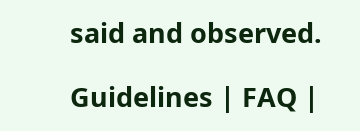said and observed.

Guidelines | FAQ |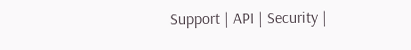Support | API | Security |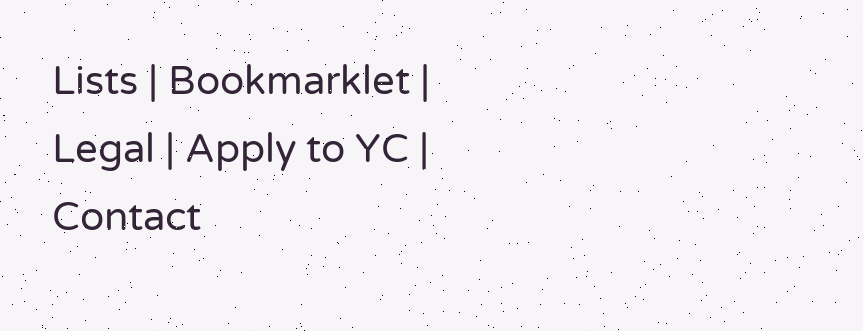Lists | Bookmarklet | Legal | Apply to YC | Contact